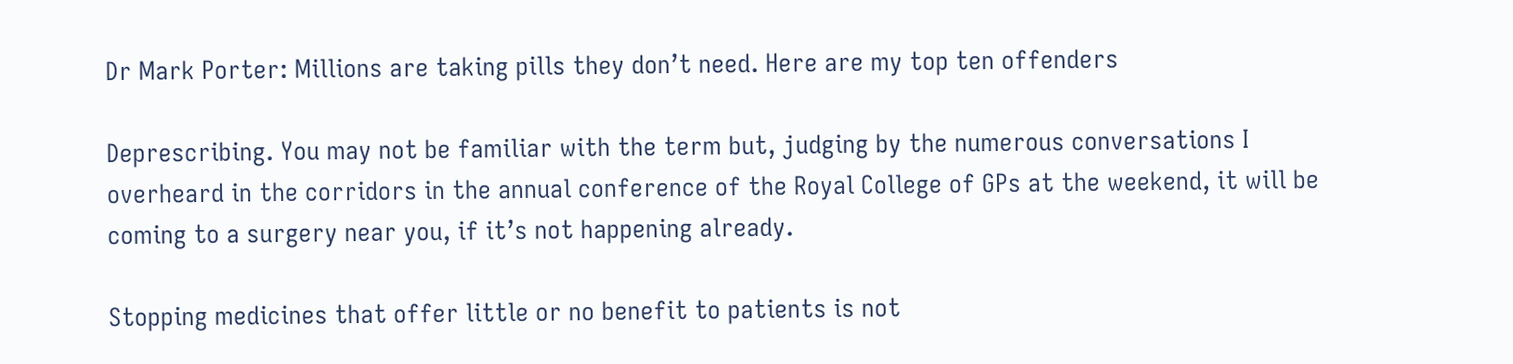Dr Mark Porter: Millions are taking pills they don’t need. Here are my top ten offenders

Deprescribing. You may not be familiar with the term but, judging by the numerous conversations I overheard in the corridors in the annual conference of the Royal College of GPs at the weekend, it will be coming to a surgery near you, if it’s not happening already.

Stopping medicines that offer little or no benefit to patients is not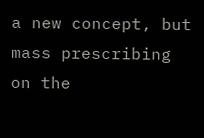a new concept, but mass prescribing on the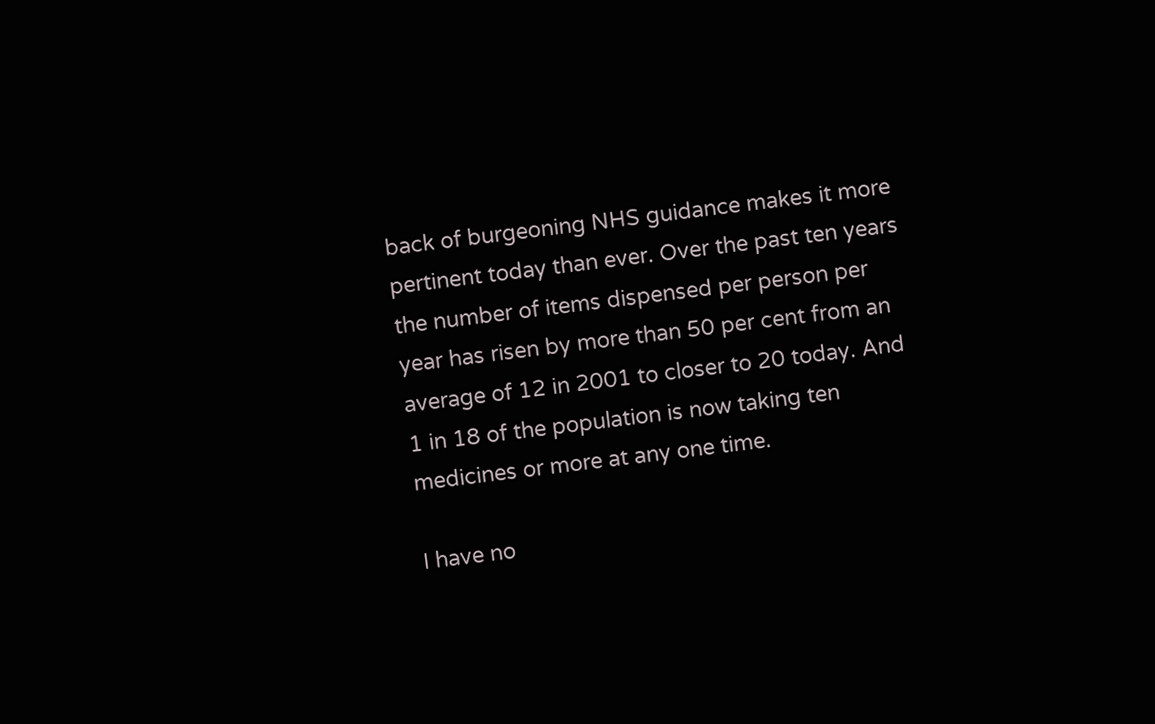back of burgeoning NHS guidance makes it more pertinent today than ever. Over the past ten years the number of items dispensed per person per year has risen by more than 50 per cent from an average of 12 in 2001 to closer to 20 today. And 1 in 18 of the population is now taking ten medicines or more at any one time.

I have no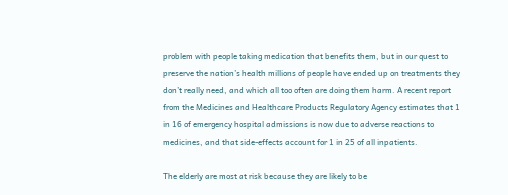problem with people taking medication that benefits them, but in our quest to preserve the nation’s health millions of people have ended up on treatments they don’t really need, and which all too often are doing them harm. A recent report from the Medicines and Healthcare Products Regulatory Agency estimates that 1 in 16 of emergency hospital admissions is now due to adverse reactions to medicines, and that side-effects account for 1 in 25 of all inpatients.

The elderly are most at risk because they are likely to be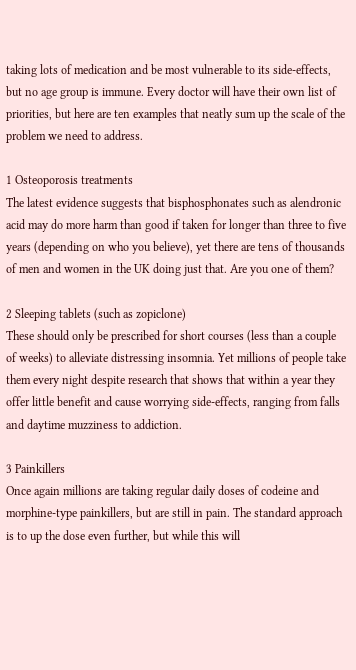taking lots of medication and be most vulnerable to its side-effects, but no age group is immune. Every doctor will have their own list of priorities, but here are ten examples that neatly sum up the scale of the problem we need to address.

1 Osteoporosis treatments
The latest evidence suggests that bisphosphonates such as alendronic acid may do more harm than good if taken for longer than three to five years (depending on who you believe), yet there are tens of thousands of men and women in the UK doing just that. Are you one of them?

2 Sleeping tablets (such as zopiclone)
These should only be prescribed for short courses (less than a couple of weeks) to alleviate distressing insomnia. Yet millions of people take them every night despite research that shows that within a year they offer little benefit and cause worrying side-effects, ranging from falls and daytime muzziness to addiction.

3 Painkillers
Once again millions are taking regular daily doses of codeine and morphine-type painkillers, but are still in pain. The standard approach is to up the dose even further, but while this will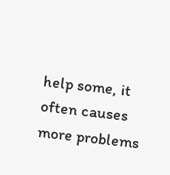help some, it often causes more problems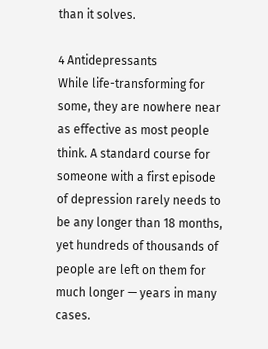than it solves.

4 Antidepressants
While life-transforming for some, they are nowhere near as effective as most people think. A standard course for someone with a first episode of depression rarely needs to be any longer than 18 months, yet hundreds of thousands of people are left on them for much longer — years in many cases.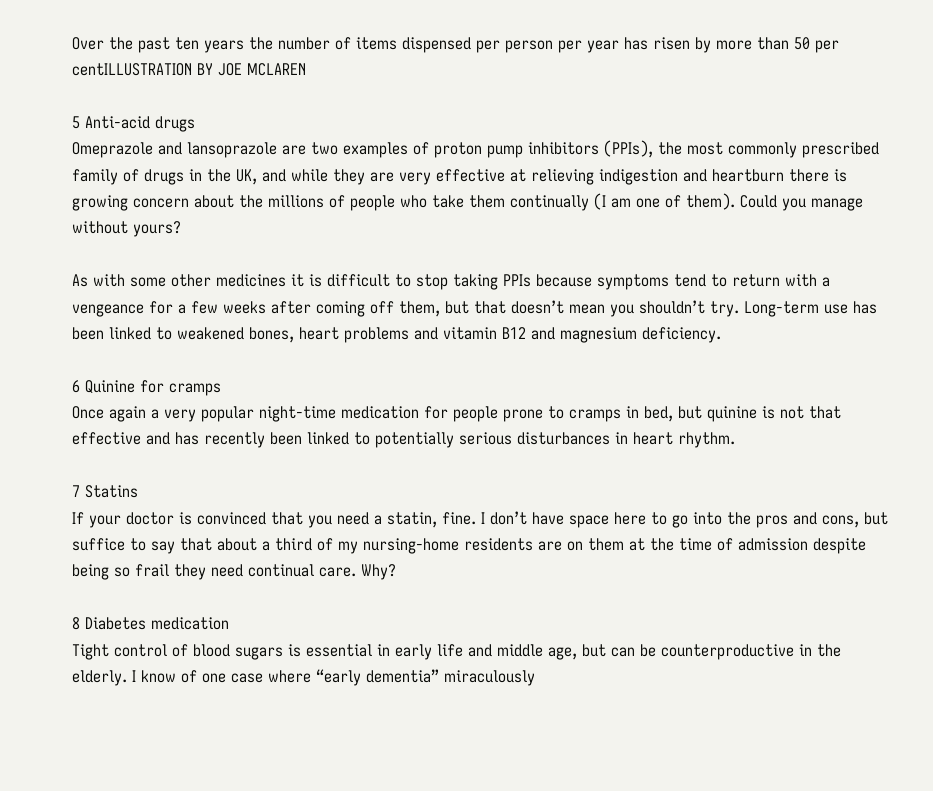Over the past ten years the number of items dispensed per person per year has risen by more than 50 per centILLUSTRATION BY JOE MCLAREN

5 Anti-acid drugs
Omeprazole and lansoprazole are two examples of proton pump inhibitors (PPIs), the most commonly prescribed family of drugs in the UK, and while they are very effective at relieving indigestion and heartburn there is growing concern about the millions of people who take them continually (I am one of them). Could you manage without yours?

As with some other medicines it is difficult to stop taking PPIs because symptoms tend to return with a vengeance for a few weeks after coming off them, but that doesn’t mean you shouldn’t try. Long-term use has been linked to weakened bones, heart problems and vitamin B12 and magnesium deficiency.

6 Quinine for cramps
Once again a very popular night-time medication for people prone to cramps in bed, but quinine is not that effective and has recently been linked to potentially serious disturbances in heart rhythm.

7 Statins
If your doctor is convinced that you need a statin, fine. I don’t have space here to go into the pros and cons, but suffice to say that about a third of my nursing-home residents are on them at the time of admission despite being so frail they need continual care. Why?

8 Diabetes medication
Tight control of blood sugars is essential in early life and middle age, but can be counterproductive in the elderly. I know of one case where “early dementia” miraculously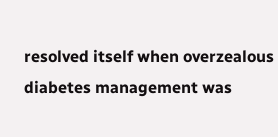resolved itself when overzealous diabetes management was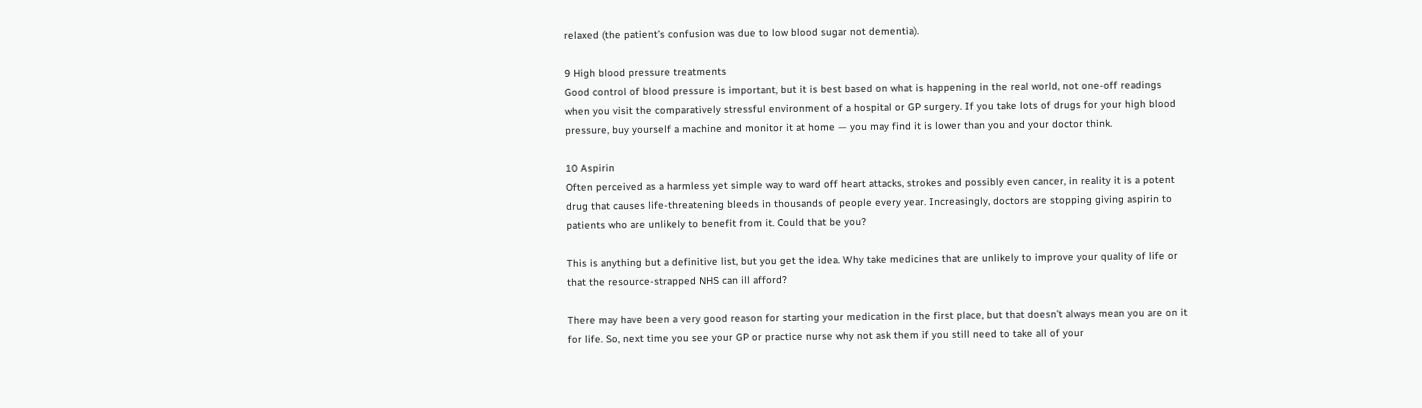relaxed (the patient’s confusion was due to low blood sugar not dementia).

9 High blood pressure treatments
Good control of blood pressure is important, but it is best based on what is happening in the real world, not one-off readings when you visit the comparatively stressful environment of a hospital or GP surgery. If you take lots of drugs for your high blood pressure, buy yourself a machine and monitor it at home — you may find it is lower than you and your doctor think.

10 Aspirin
Often perceived as a harmless yet simple way to ward off heart attacks, strokes and possibly even cancer, in reality it is a potent drug that causes life-threatening bleeds in thousands of people every year. Increasingly, doctors are stopping giving aspirin to patients who are unlikely to benefit from it. Could that be you?

This is anything but a definitive list, but you get the idea. Why take medicines that are unlikely to improve your quality of life or that the resource-strapped NHS can ill afford?

There may have been a very good reason for starting your medication in the first place, but that doesn’t always mean you are on it for life. So, next time you see your GP or practice nurse why not ask them if you still need to take all of your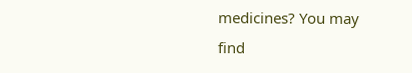medicines? You may find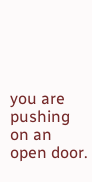you are pushing on an open door.